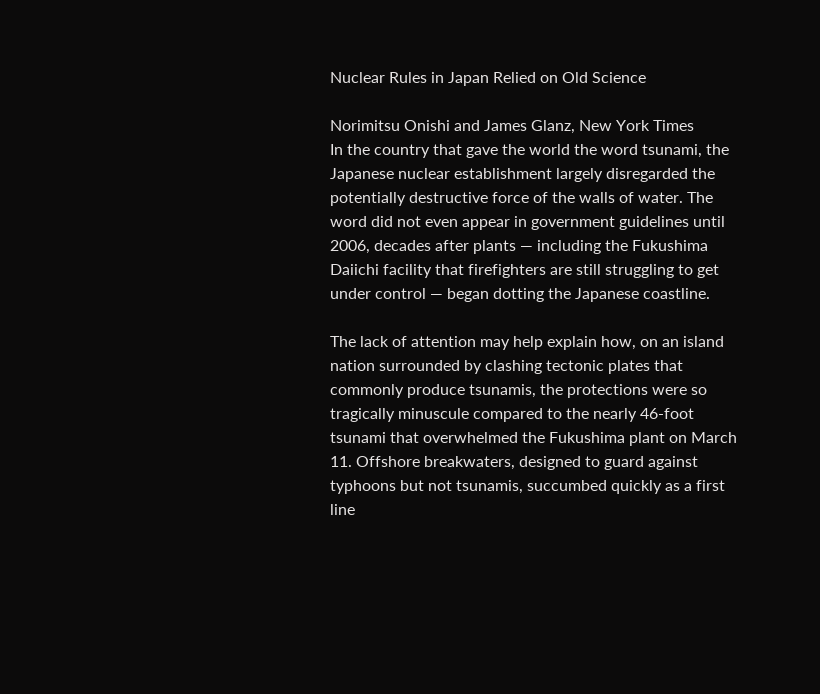Nuclear Rules in Japan Relied on Old Science

Norimitsu Onishi and James Glanz, New York Times
In the country that gave the world the word tsunami, the Japanese nuclear establishment largely disregarded the potentially destructive force of the walls of water. The word did not even appear in government guidelines until 2006, decades after plants — including the Fukushima Daiichi facility that firefighters are still struggling to get under control — began dotting the Japanese coastline.

The lack of attention may help explain how, on an island nation surrounded by clashing tectonic plates that commonly produce tsunamis, the protections were so tragically minuscule compared to the nearly 46-foot tsunami that overwhelmed the Fukushima plant on March 11. Offshore breakwaters, designed to guard against typhoons but not tsunamis, succumbed quickly as a first line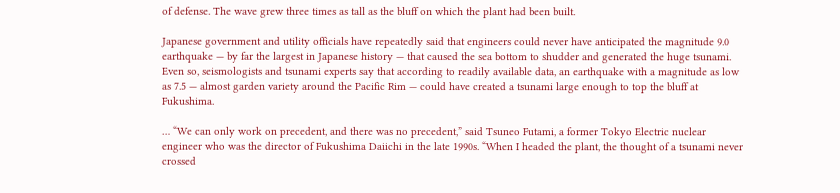of defense. The wave grew three times as tall as the bluff on which the plant had been built.

Japanese government and utility officials have repeatedly said that engineers could never have anticipated the magnitude 9.0 earthquake — by far the largest in Japanese history — that caused the sea bottom to shudder and generated the huge tsunami. Even so, seismologists and tsunami experts say that according to readily available data, an earthquake with a magnitude as low as 7.5 — almost garden variety around the Pacific Rim — could have created a tsunami large enough to top the bluff at Fukushima.

… “We can only work on precedent, and there was no precedent,” said Tsuneo Futami, a former Tokyo Electric nuclear engineer who was the director of Fukushima Daiichi in the late 1990s. “When I headed the plant, the thought of a tsunami never crossed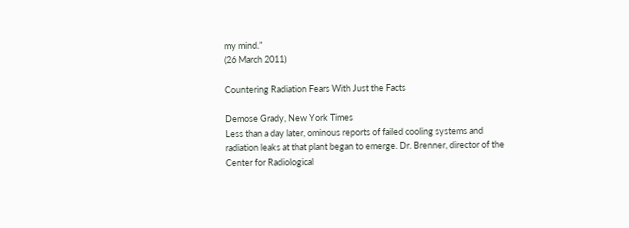my mind.”
(26 March 2011)

Countering Radiation Fears With Just the Facts

Demose Grady, New York Times
Less than a day later, ominous reports of failed cooling systems and radiation leaks at that plant began to emerge. Dr. Brenner, director of the Center for Radiological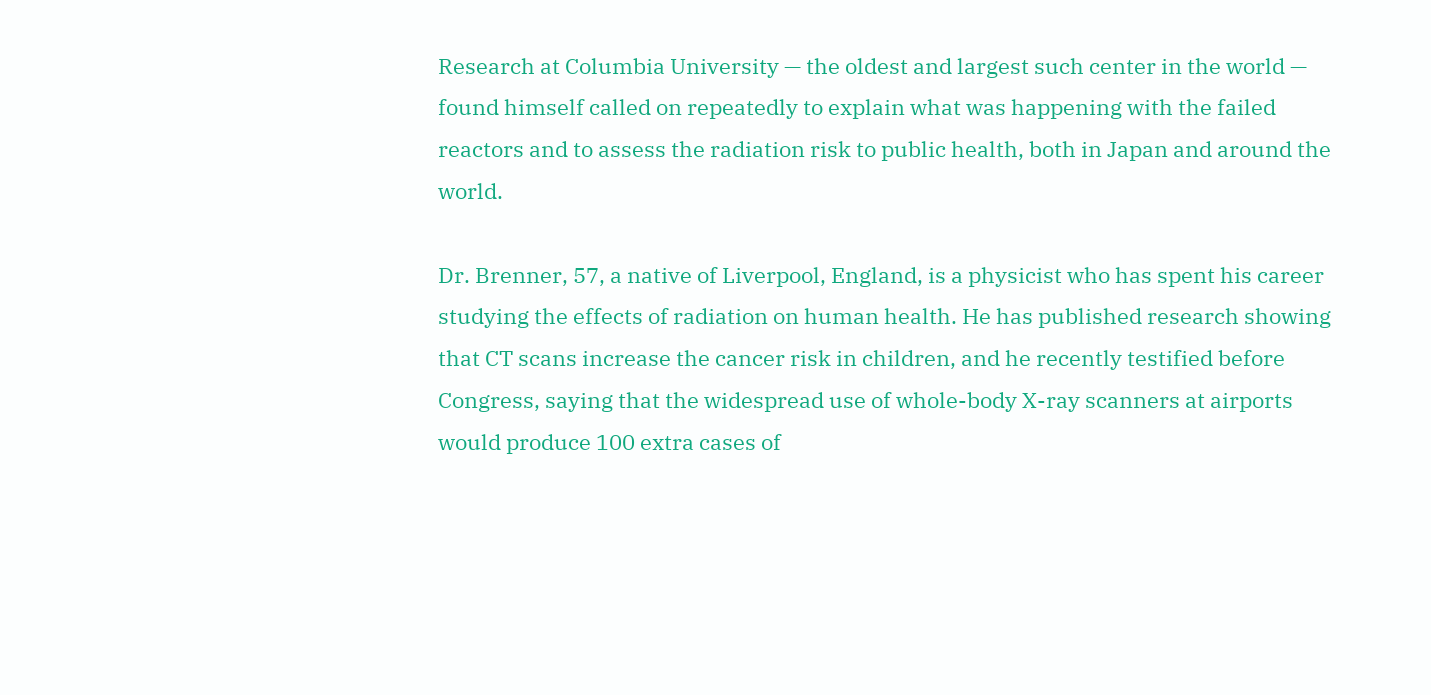Research at Columbia University — the oldest and largest such center in the world — found himself called on repeatedly to explain what was happening with the failed reactors and to assess the radiation risk to public health, both in Japan and around the world.

Dr. Brenner, 57, a native of Liverpool, England, is a physicist who has spent his career studying the effects of radiation on human health. He has published research showing that CT scans increase the cancer risk in children, and he recently testified before Congress, saying that the widespread use of whole-body X-ray scanners at airports would produce 100 extra cases of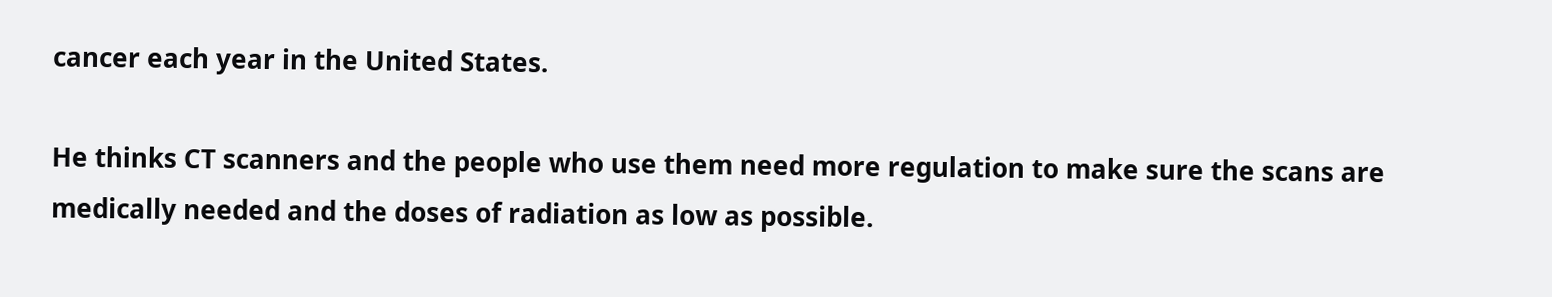cancer each year in the United States.

He thinks CT scanners and the people who use them need more regulation to make sure the scans are medically needed and the doses of radiation as low as possible.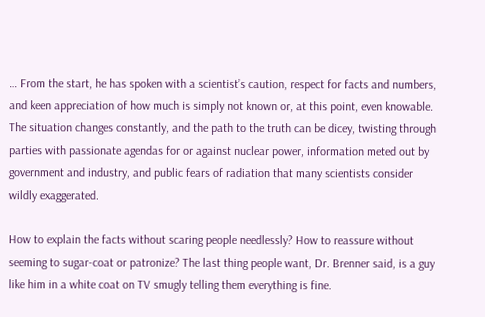… From the start, he has spoken with a scientist’s caution, respect for facts and numbers, and keen appreciation of how much is simply not known or, at this point, even knowable. The situation changes constantly, and the path to the truth can be dicey, twisting through parties with passionate agendas for or against nuclear power, information meted out by government and industry, and public fears of radiation that many scientists consider wildly exaggerated.

How to explain the facts without scaring people needlessly? How to reassure without seeming to sugar-coat or patronize? The last thing people want, Dr. Brenner said, is a guy like him in a white coat on TV smugly telling them everything is fine.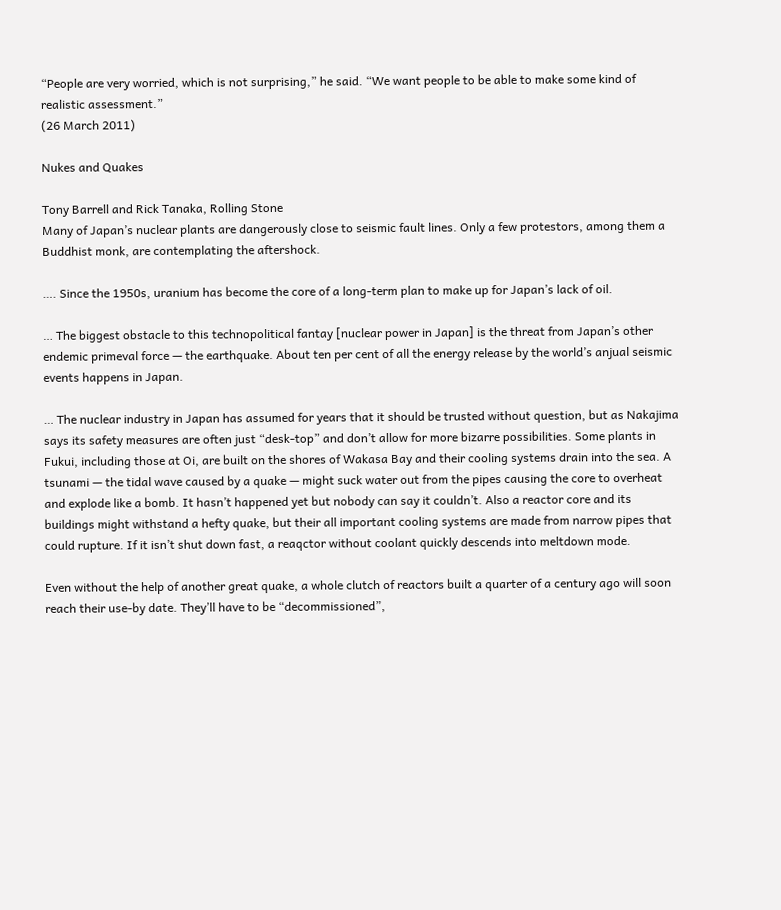“People are very worried, which is not surprising,” he said. “We want people to be able to make some kind of realistic assessment.”
(26 March 2011)

Nukes and Quakes

Tony Barrell and Rick Tanaka, Rolling Stone
Many of Japan’s nuclear plants are dangerously close to seismic fault lines. Only a few protestors, among them a Buddhist monk, are contemplating the aftershock.

…. Since the 1950s, uranium has become the core of a long-term plan to make up for Japan’s lack of oil.

… The biggest obstacle to this technopolitical fantay [nuclear power in Japan] is the threat from Japan’s other endemic primeval force — the earthquake. About ten per cent of all the energy release by the world’s anjual seismic events happens in Japan.

… The nuclear industry in Japan has assumed for years that it should be trusted without question, but as Nakajima says its safety measures are often just “desk-top” and don’t allow for more bizarre possibilities. Some plants in Fukui, including those at Oi, are built on the shores of Wakasa Bay and their cooling systems drain into the sea. A tsunami — the tidal wave caused by a quake — might suck water out from the pipes causing the core to overheat and explode like a bomb. It hasn’t happened yet but nobody can say it couldn’t. Also a reactor core and its buildings might withstand a hefty quake, but their all important cooling systems are made from narrow pipes that could rupture. If it isn’t shut down fast, a reaqctor without coolant quickly descends into meltdown mode.

Even without the help of another great quake, a whole clutch of reactors built a quarter of a century ago will soon reach their use-by date. They’ll have to be “decommissioned”,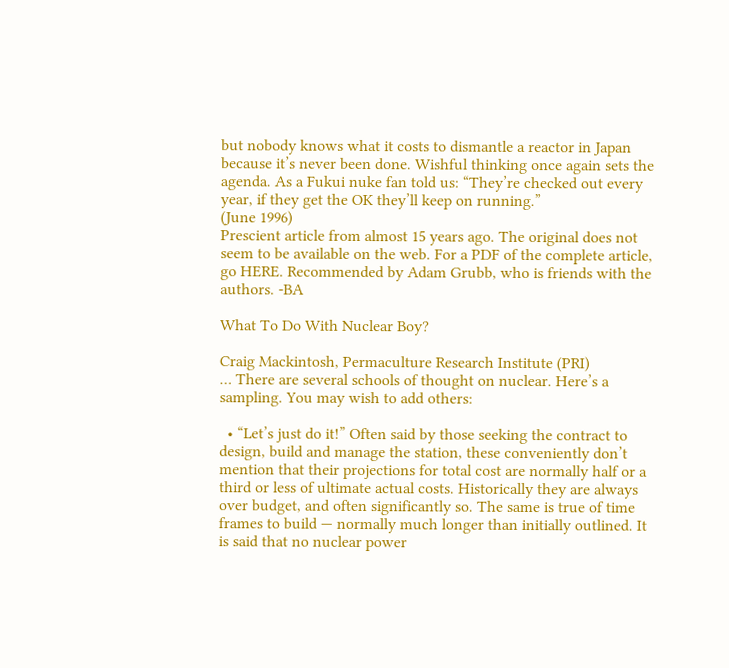but nobody knows what it costs to dismantle a reactor in Japan because it’s never been done. Wishful thinking once again sets the agenda. As a Fukui nuke fan told us: “They’re checked out every year, if they get the OK they’ll keep on running.”
(June 1996)
Prescient article from almost 15 years ago. The original does not seem to be available on the web. For a PDF of the complete article, go HERE. Recommended by Adam Grubb, who is friends with the authors. -BA

What To Do With Nuclear Boy?

Craig Mackintosh, Permaculture Research Institute (PRI)
… There are several schools of thought on nuclear. Here’s a sampling. You may wish to add others:

  • “Let’s just do it!” Often said by those seeking the contract to design, build and manage the station, these conveniently don’t mention that their projections for total cost are normally half or a third or less of ultimate actual costs. Historically they are always over budget, and often significantly so. The same is true of time frames to build — normally much longer than initially outlined. It is said that no nuclear power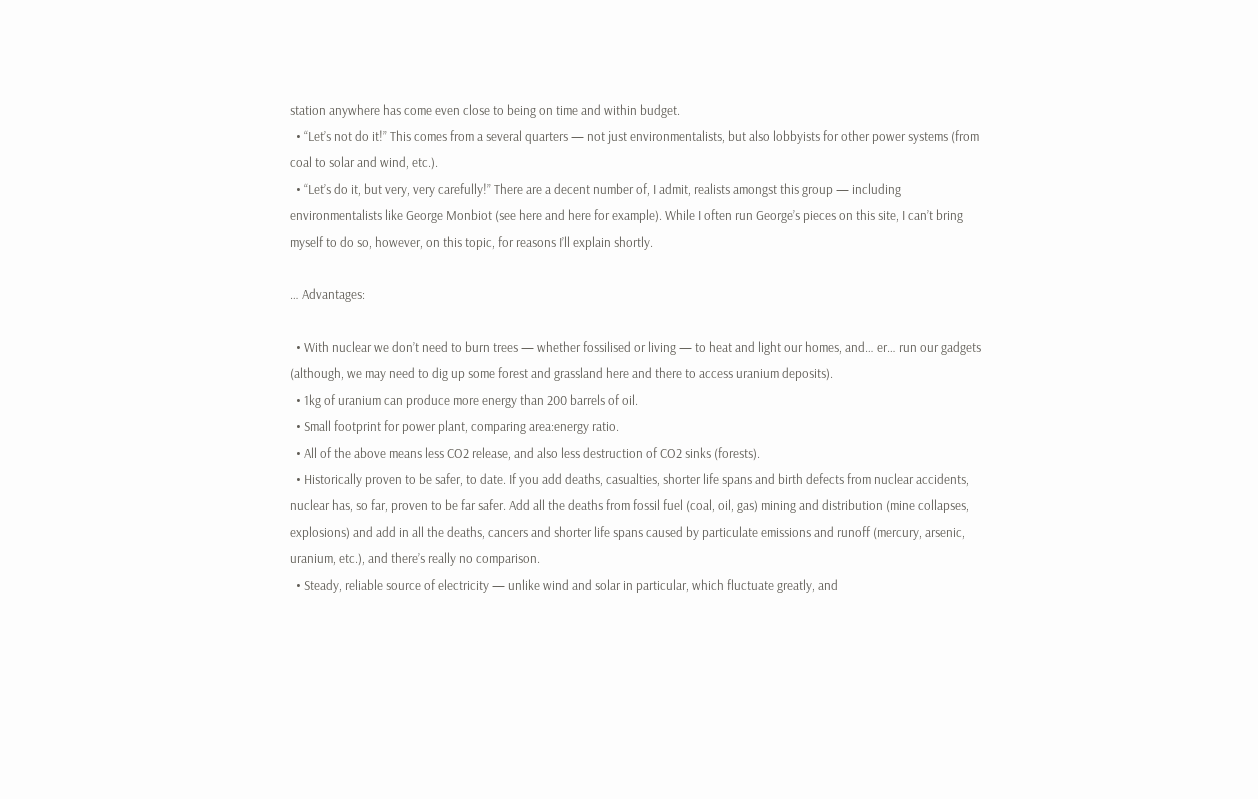station anywhere has come even close to being on time and within budget.
  • “Let’s not do it!” This comes from a several quarters — not just environmentalists, but also lobbyists for other power systems (from coal to solar and wind, etc.).
  • “Let’s do it, but very, very carefully!” There are a decent number of, I admit, realists amongst this group — including environmentalists like George Monbiot (see here and here for example). While I often run George’s pieces on this site, I can’t bring myself to do so, however, on this topic, for reasons I’ll explain shortly.

… Advantages:

  • With nuclear we don’t need to burn trees — whether fossilised or living — to heat and light our homes, and… er… run our gadgets (although, we may need to dig up some forest and grassland here and there to access uranium deposits).
  • 1kg of uranium can produce more energy than 200 barrels of oil.
  • Small footprint for power plant, comparing area:energy ratio.
  • All of the above means less CO2 release, and also less destruction of CO2 sinks (forests).
  • Historically proven to be safer, to date. If you add deaths, casualties, shorter life spans and birth defects from nuclear accidents, nuclear has, so far, proven to be far safer. Add all the deaths from fossil fuel (coal, oil, gas) mining and distribution (mine collapses, explosions) and add in all the deaths, cancers and shorter life spans caused by particulate emissions and runoff (mercury, arsenic, uranium, etc.), and there’s really no comparison.
  • Steady, reliable source of electricity — unlike wind and solar in particular, which fluctuate greatly, and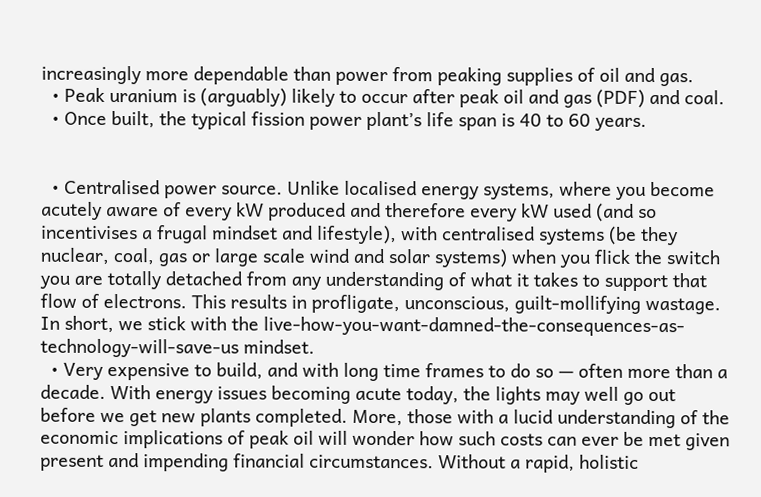increasingly more dependable than power from peaking supplies of oil and gas.
  • Peak uranium is (arguably) likely to occur after peak oil and gas (PDF) and coal.
  • Once built, the typical fission power plant’s life span is 40 to 60 years.


  • Centralised power source. Unlike localised energy systems, where you become acutely aware of every kW produced and therefore every kW used (and so incentivises a frugal mindset and lifestyle), with centralised systems (be they nuclear, coal, gas or large scale wind and solar systems) when you flick the switch you are totally detached from any understanding of what it takes to support that flow of electrons. This results in profligate, unconscious, guilt-mollifying wastage. In short, we stick with the live-how-you-want-damned-the-consequences-as-technology-will-save-us mindset.
  • Very expensive to build, and with long time frames to do so — often more than a decade. With energy issues becoming acute today, the lights may well go out before we get new plants completed. More, those with a lucid understanding of the economic implications of peak oil will wonder how such costs can ever be met given present and impending financial circumstances. Without a rapid, holistic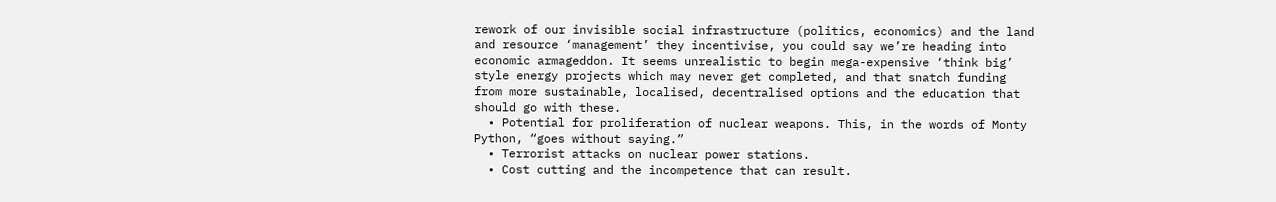rework of our invisible social infrastructure (politics, economics) and the land and resource ‘management’ they incentivise, you could say we’re heading into economic armageddon. It seems unrealistic to begin mega-expensive ‘think big’ style energy projects which may never get completed, and that snatch funding from more sustainable, localised, decentralised options and the education that should go with these.
  • Potential for proliferation of nuclear weapons. This, in the words of Monty Python, “goes without saying.”
  • Terrorist attacks on nuclear power stations.
  • Cost cutting and the incompetence that can result.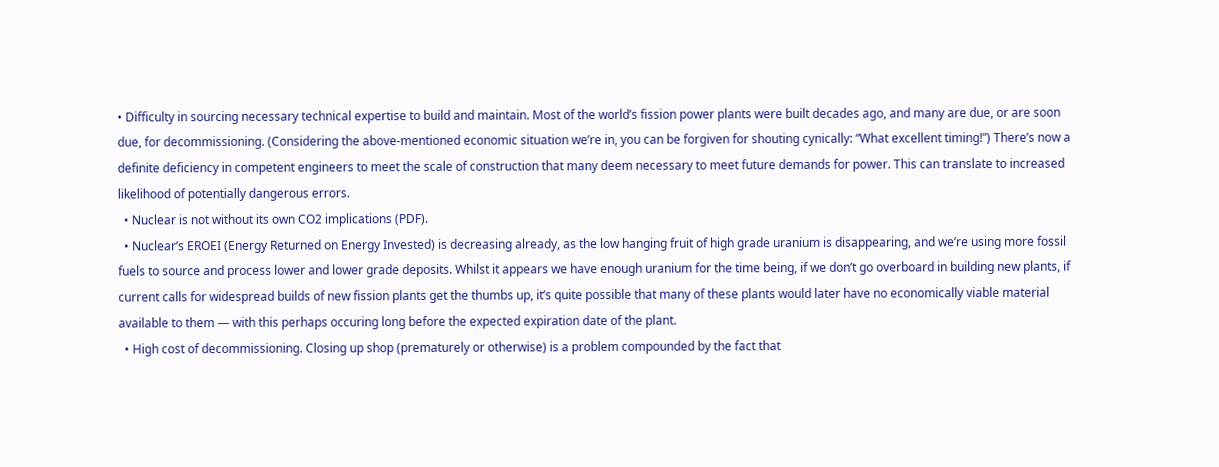• Difficulty in sourcing necessary technical expertise to build and maintain. Most of the world’s fission power plants were built decades ago, and many are due, or are soon due, for decommissioning. (Considering the above-mentioned economic situation we’re in, you can be forgiven for shouting cynically: “What excellent timing!”) There’s now a definite deficiency in competent engineers to meet the scale of construction that many deem necessary to meet future demands for power. This can translate to increased likelihood of potentially dangerous errors.
  • Nuclear is not without its own CO2 implications (PDF).
  • Nuclear’s EROEI (Energy Returned on Energy Invested) is decreasing already, as the low hanging fruit of high grade uranium is disappearing, and we’re using more fossil fuels to source and process lower and lower grade deposits. Whilst it appears we have enough uranium for the time being, if we don’t go overboard in building new plants, if current calls for widespread builds of new fission plants get the thumbs up, it’s quite possible that many of these plants would later have no economically viable material available to them — with this perhaps occuring long before the expected expiration date of the plant.
  • High cost of decommissioning. Closing up shop (prematurely or otherwise) is a problem compounded by the fact that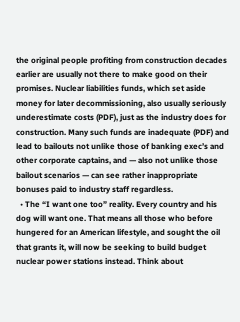the original people profiting from construction decades earlier are usually not there to make good on their promises. Nuclear liabilities funds, which set aside money for later decommissioning, also usually seriously underestimate costs (PDF), just as the industry does for construction. Many such funds are inadequate (PDF) and lead to bailouts not unlike those of banking exec’s and other corporate captains, and — also not unlike those bailout scenarios — can see rather inappropriate bonuses paid to industry staff regardless.
  • The “I want one too” reality. Every country and his dog will want one. That means all those who before hungered for an American lifestyle, and sought the oil that grants it, will now be seeking to build budget nuclear power stations instead. Think about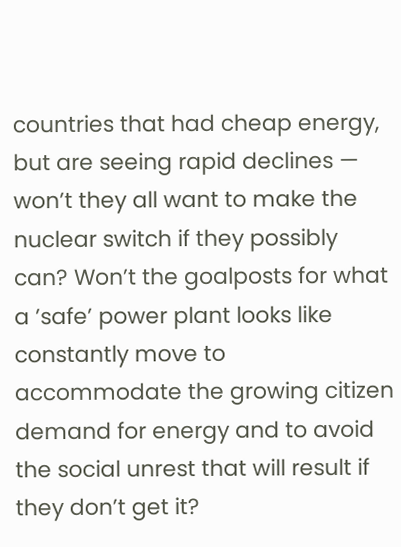countries that had cheap energy, but are seeing rapid declines — won’t they all want to make the nuclear switch if they possibly can? Won’t the goalposts for what a ’safe’ power plant looks like constantly move to accommodate the growing citizen demand for energy and to avoid the social unrest that will result if they don’t get it?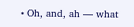• Oh, and, ah — what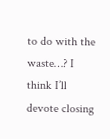to do with the waste…? I think I’ll devote closing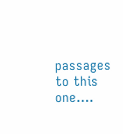passages to this one….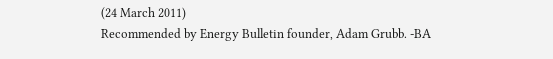(24 March 2011)
Recommended by Energy Bulletin founder, Adam Grubb. -BA